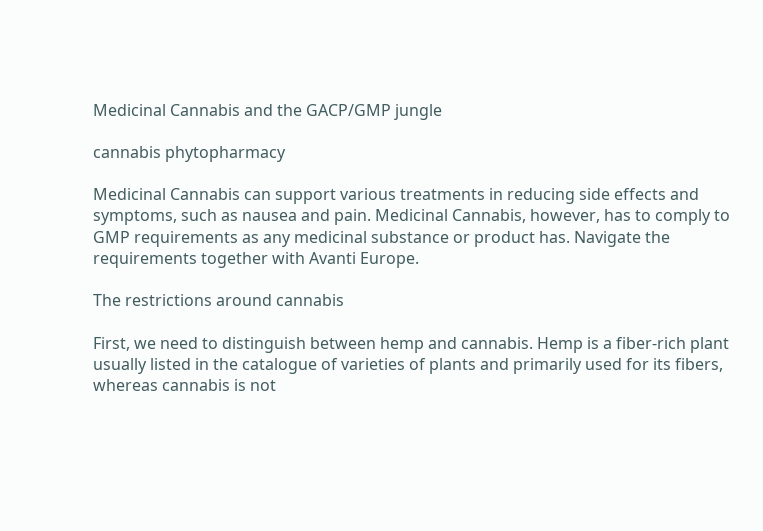Medicinal Cannabis and the GACP/GMP jungle

cannabis phytopharmacy

Medicinal Cannabis can support various treatments in reducing side effects and symptoms, such as nausea and pain. Medicinal Cannabis, however, has to comply to GMP requirements as any medicinal substance or product has. Navigate the requirements together with Avanti Europe.

The restrictions around cannabis

First, we need to distinguish between hemp and cannabis. Hemp is a fiber-rich plant usually listed in the catalogue of varieties of plants and primarily used for its fibers, whereas cannabis is not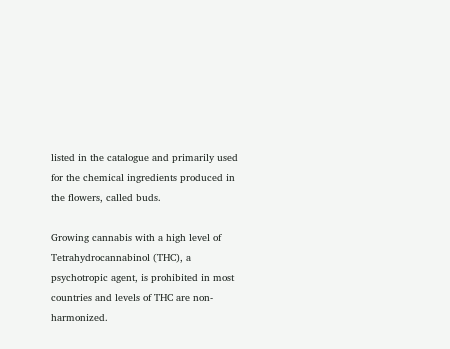listed in the catalogue and primarily used for the chemical ingredients produced in the flowers, called buds.

Growing cannabis with a high level of Tetrahydrocannabinol (THC), a psychotropic agent, is prohibited in most countries and levels of THC are non-harmonized.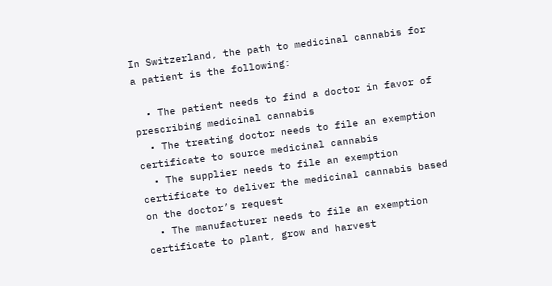In Switzerland, the path to medicinal cannabis for a patient is the following:

  • The patient needs to find a doctor in favor of prescribing medicinal cannabis
  • The treating doctor needs to file an exemption certificate to source medicinal cannabis
  • The supplier needs to file an exemption certificate to deliver the medicinal cannabis based on the doctor’s request
  • The manufacturer needs to file an exemption certificate to plant, grow and harvest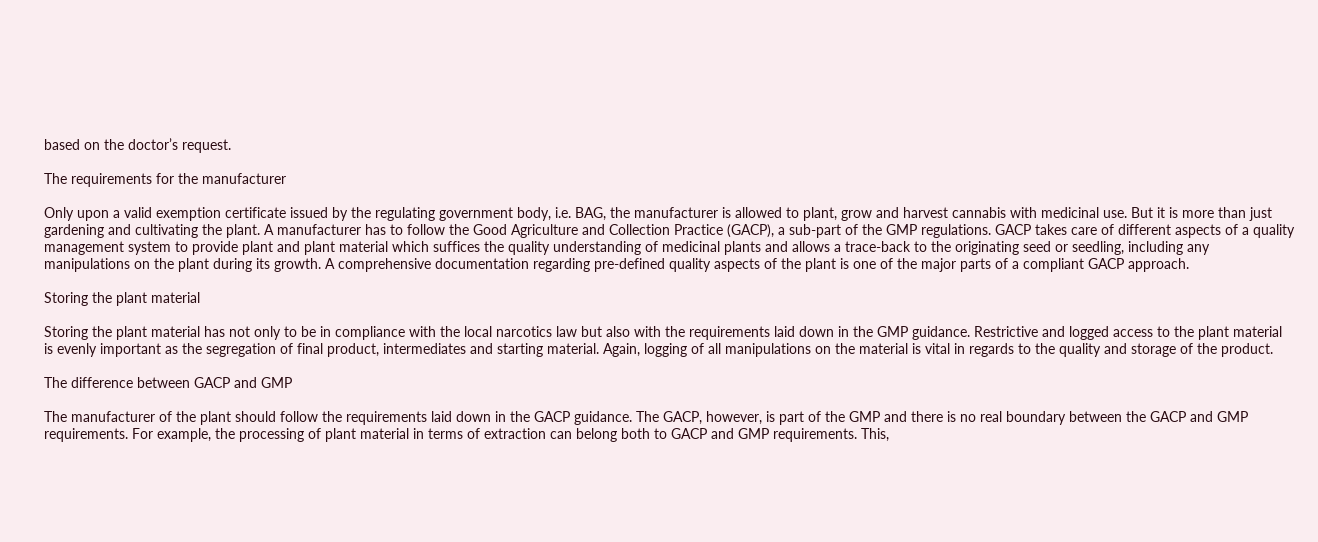based on the doctor’s request.

The requirements for the manufacturer

Only upon a valid exemption certificate issued by the regulating government body, i.e. BAG, the manufacturer is allowed to plant, grow and harvest cannabis with medicinal use. But it is more than just gardening and cultivating the plant. A manufacturer has to follow the Good Agriculture and Collection Practice (GACP), a sub-part of the GMP regulations. GACP takes care of different aspects of a quality management system to provide plant and plant material which suffices the quality understanding of medicinal plants and allows a trace-back to the originating seed or seedling, including any manipulations on the plant during its growth. A comprehensive documentation regarding pre-defined quality aspects of the plant is one of the major parts of a compliant GACP approach.

Storing the plant material

Storing the plant material has not only to be in compliance with the local narcotics law but also with the requirements laid down in the GMP guidance. Restrictive and logged access to the plant material is evenly important as the segregation of final product, intermediates and starting material. Again, logging of all manipulations on the material is vital in regards to the quality and storage of the product.

The difference between GACP and GMP

The manufacturer of the plant should follow the requirements laid down in the GACP guidance. The GACP, however, is part of the GMP and there is no real boundary between the GACP and GMP requirements. For example, the processing of plant material in terms of extraction can belong both to GACP and GMP requirements. This,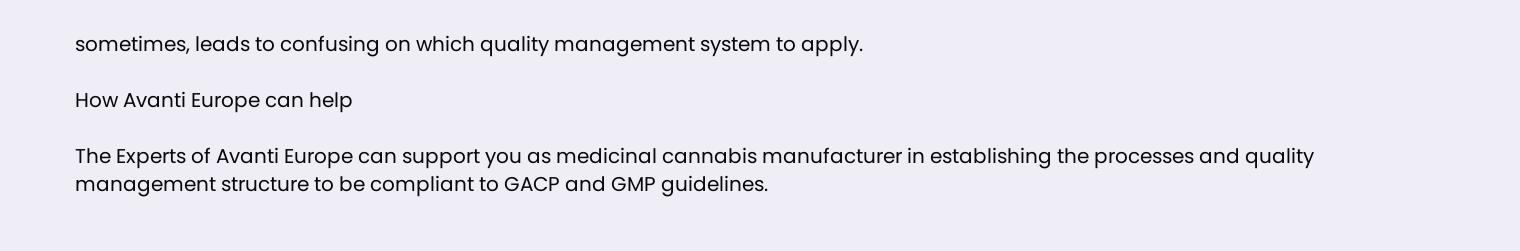sometimes, leads to confusing on which quality management system to apply.

How Avanti Europe can help

The Experts of Avanti Europe can support you as medicinal cannabis manufacturer in establishing the processes and quality management structure to be compliant to GACP and GMP guidelines.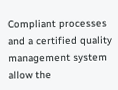Compliant processes and a certified quality management system allow the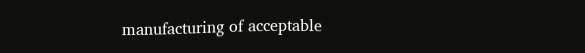manufacturing of acceptable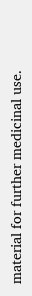material for further medicinal use.